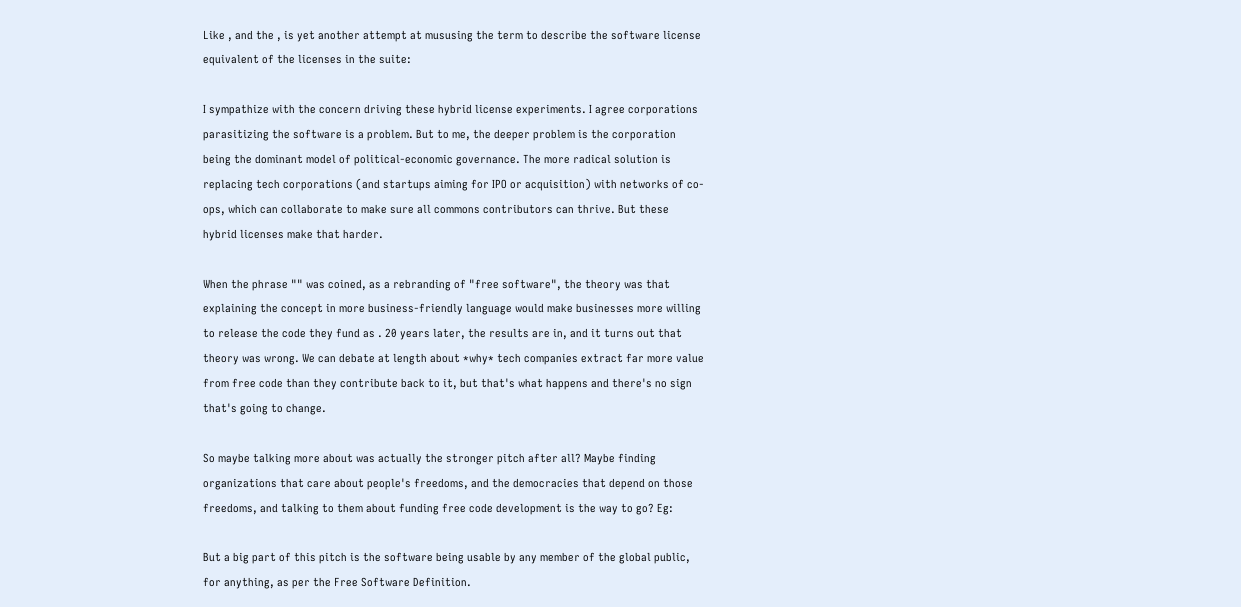Like , and the , is yet another attempt at mususing the term to describe the software license equivalent of the licenses in the suite:

I sympathize with the concern driving these hybrid license experiments. I agree corporations parasitizing the software is a problem. But to me, the deeper problem is the corporation being the dominant model of political-economic governance. The more radical solution is replacing tech corporations (and startups aiming for IPO or acquisition) with networks of co-ops, which can collaborate to make sure all commons contributors can thrive. But these hybrid licenses make that harder.

When the phrase "" was coined, as a rebranding of "free software", the theory was that explaining the concept in more business-friendly language would make businesses more willing to release the code they fund as . 20 years later, the results are in, and it turns out that theory was wrong. We can debate at length about *why* tech companies extract far more value from free code than they contribute back to it, but that's what happens and there's no sign that's going to change.

So maybe talking more about was actually the stronger pitch after all? Maybe finding organizations that care about people's freedoms, and the democracies that depend on those freedoms, and talking to them about funding free code development is the way to go? Eg:

But a big part of this pitch is the software being usable by any member of the global public, for anything, as per the Free Software Definition.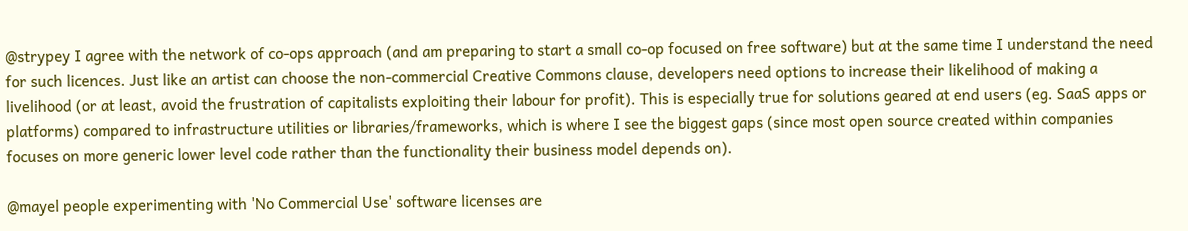@strypey I agree with the network of co-ops approach (and am preparing to start a small co-op focused on free software) but at the same time I understand the need for such licences. Just like an artist can choose the non-commercial Creative Commons clause, developers need options to increase their likelihood of making a livelihood (or at least, avoid the frustration of capitalists exploiting their labour for profit). This is especially true for solutions geared at end users (eg. SaaS apps or platforms) compared to infrastructure utilities or libraries/frameworks, which is where I see the biggest gaps (since most open source created within companies focuses on more generic lower level code rather than the functionality their business model depends on).

@mayel people experimenting with 'No Commercial Use' software licenses are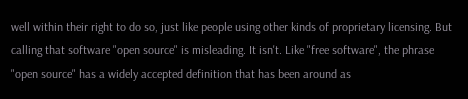well within their right to do so, just like people using other kinds of proprietary licensing. But calling that software "open source" is misleading. It isn't. Like "free software", the phrase "open source" has a widely accepted definition that has been around as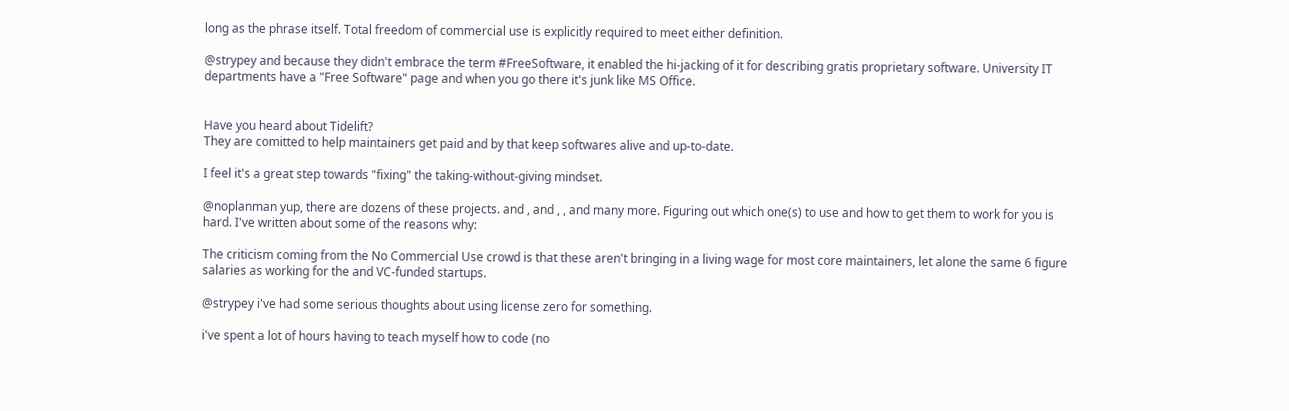long as the phrase itself. Total freedom of commercial use is explicitly required to meet either definition.

@strypey and because they didn't embrace the term #FreeSoftware, it enabled the hi-jacking of it for describing gratis proprietary software. University IT departments have a "Free Software" page and when you go there it's junk like MS Office.


Have you heard about Tidelift?
They are comitted to help maintainers get paid and by that keep softwares alive and up-to-date.

I feel it's a great step towards "fixing" the taking-without-giving mindset.

@noplanman yup, there are dozens of these projects. and , and , , and many more. Figuring out which one(s) to use and how to get them to work for you is hard. I've written about some of the reasons why:

The criticism coming from the No Commercial Use crowd is that these aren't bringing in a living wage for most core maintainers, let alone the same 6 figure salaries as working for the and VC-funded startups.

@strypey i've had some serious thoughts about using license zero for something.

i've spent a lot of hours having to teach myself how to code (no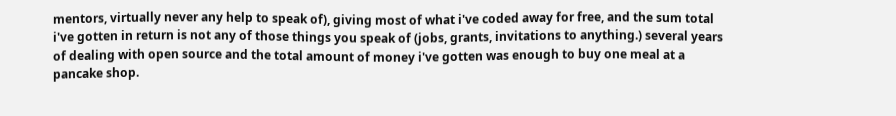mentors, virtually never any help to speak of), giving most of what i've coded away for free, and the sum total i've gotten in return is not any of those things you speak of (jobs, grants, invitations to anything.) several years of dealing with open source and the total amount of money i've gotten was enough to buy one meal at a pancake shop.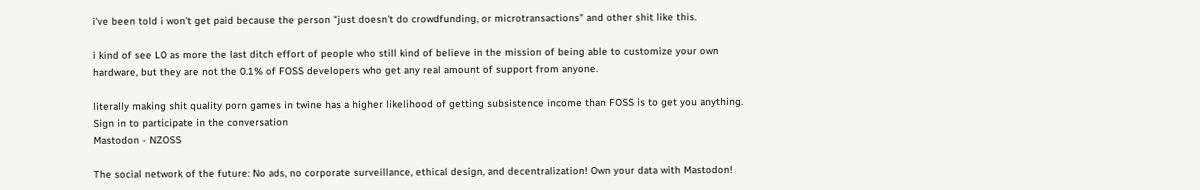i've been told i won't get paid because the person "just doesn't do crowdfunding, or microtransactions" and other shit like this.

i kind of see L0 as more the last ditch effort of people who still kind of believe in the mission of being able to customize your own hardware, but they are not the 0.1% of FOSS developers who get any real amount of support from anyone.

literally making shit quality porn games in twine has a higher likelihood of getting subsistence income than FOSS is to get you anything.
Sign in to participate in the conversation
Mastodon - NZOSS

The social network of the future: No ads, no corporate surveillance, ethical design, and decentralization! Own your data with Mastodon!